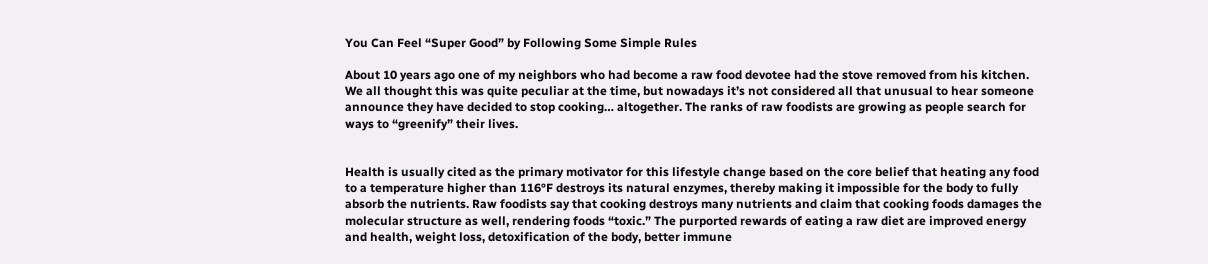You Can Feel “Super Good” by Following Some Simple Rules

About 10 years ago one of my neighbors who had become a raw food devotee had the stove removed from his kitchen. We all thought this was quite peculiar at the time, but nowadays it’s not considered all that unusual to hear someone announce they have decided to stop cooking… altogether. The ranks of raw foodists are growing as people search for ways to “greenify” their lives.


Health is usually cited as the primary motivator for this lifestyle change based on the core belief that heating any food to a temperature higher than 116°F destroys its natural enzymes, thereby making it impossible for the body to fully absorb the nutrients. Raw foodists say that cooking destroys many nutrients and claim that cooking foods damages the molecular structure as well, rendering foods “toxic.” The purported rewards of eating a raw diet are improved energy and health, weight loss, detoxification of the body, better immune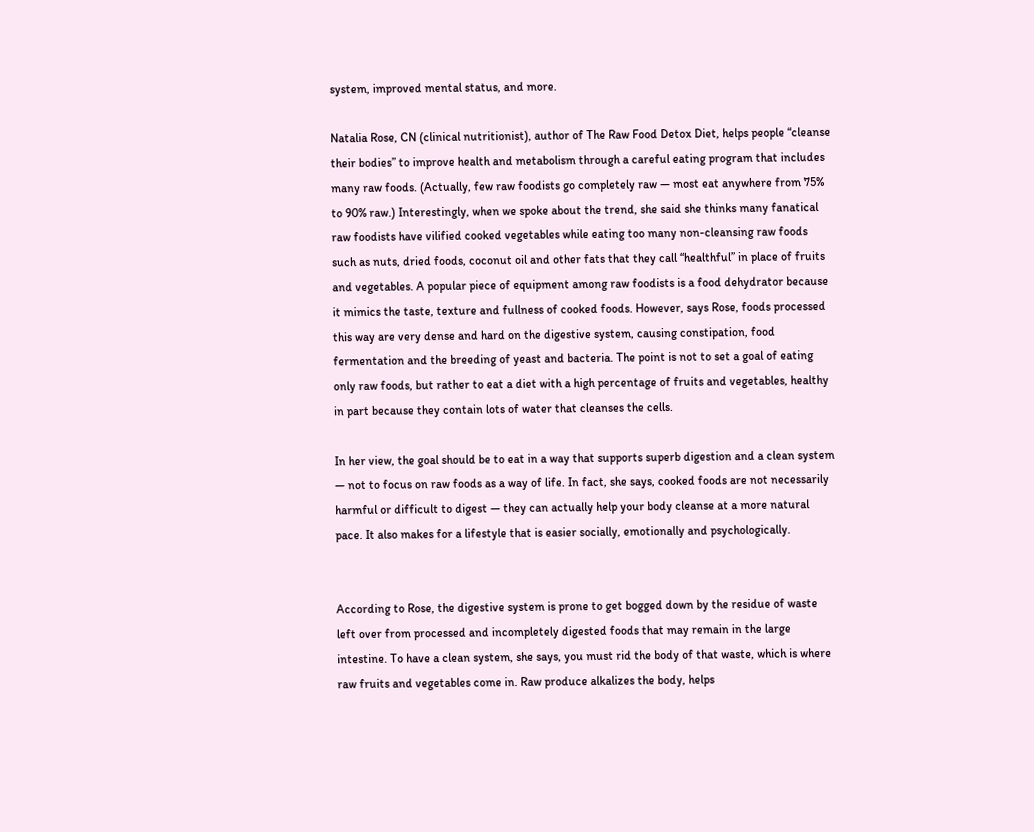system, improved mental status, and more.

Natalia Rose, CN (clinical nutritionist), author of The Raw Food Detox Diet, helps people “cleanse their bodies” to improve health and metabolism through a careful eating program that includes many raw foods. (Actually, few raw foodists go completely raw — most eat anywhere from 75% to 90% raw.) Interestingly, when we spoke about the trend, she said she thinks many fanatical raw foodists have vilified cooked vegetables while eating too many non-cleansing raw foods such as nuts, dried foods, coconut oil and other fats that they call “healthful” in place of fruits and vegetables. A popular piece of equipment among raw foodists is a food dehydrator because it mimics the taste, texture and fullness of cooked foods. However, says Rose, foods processed this way are very dense and hard on the digestive system, causing constipation, food fermentation and the breeding of yeast and bacteria. The point is not to set a goal of eating only raw foods, but rather to eat a diet with a high percentage of fruits and vegetables, healthy in part because they contain lots of water that cleanses the cells.

In her view, the goal should be to eat in a way that supports superb digestion and a clean system — not to focus on raw foods as a way of life. In fact, she says, cooked foods are not necessarily harmful or difficult to digest — they can actually help your body cleanse at a more natural pace. It also makes for a lifestyle that is easier socially, emotionally and psychologically.


According to Rose, the digestive system is prone to get bogged down by the residue of waste left over from processed and incompletely digested foods that may remain in the large intestine. To have a clean system, she says, you must rid the body of that waste, which is where raw fruits and vegetables come in. Raw produce alkalizes the body, helps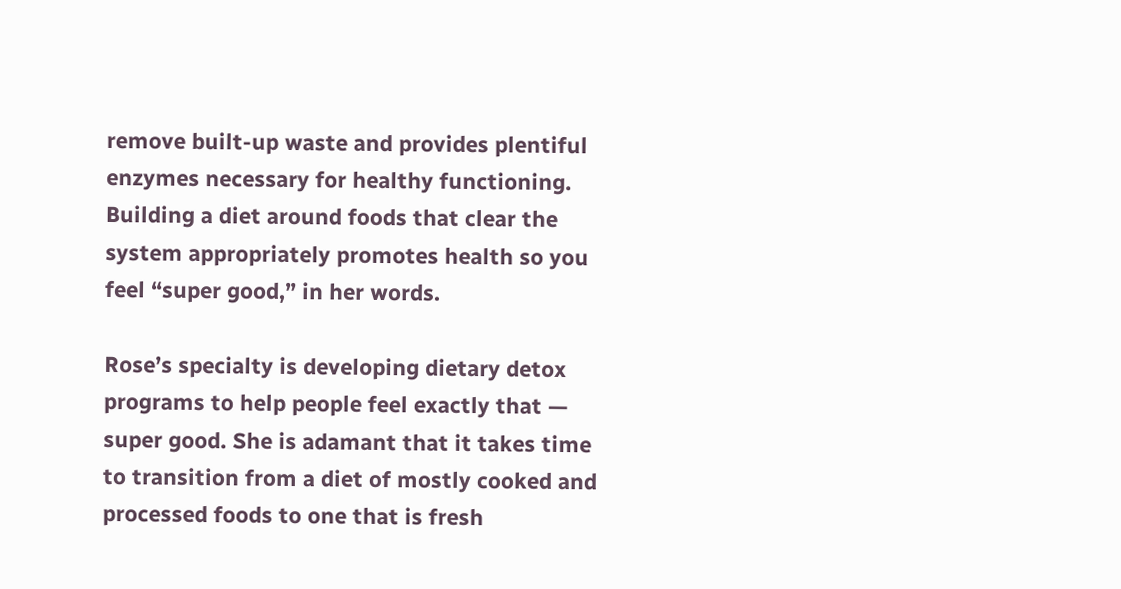remove built-up waste and provides plentiful enzymes necessary for healthy functioning. Building a diet around foods that clear the system appropriately promotes health so you feel “super good,” in her words.

Rose’s specialty is developing dietary detox programs to help people feel exactly that — super good. She is adamant that it takes time to transition from a diet of mostly cooked and processed foods to one that is fresh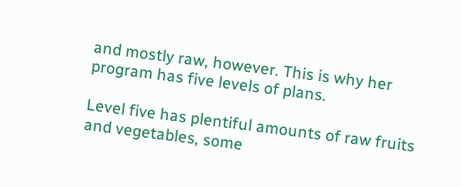and mostly raw, however. This is why her program has five levels of plans.

Level five has plentiful amounts of raw fruits and vegetables, some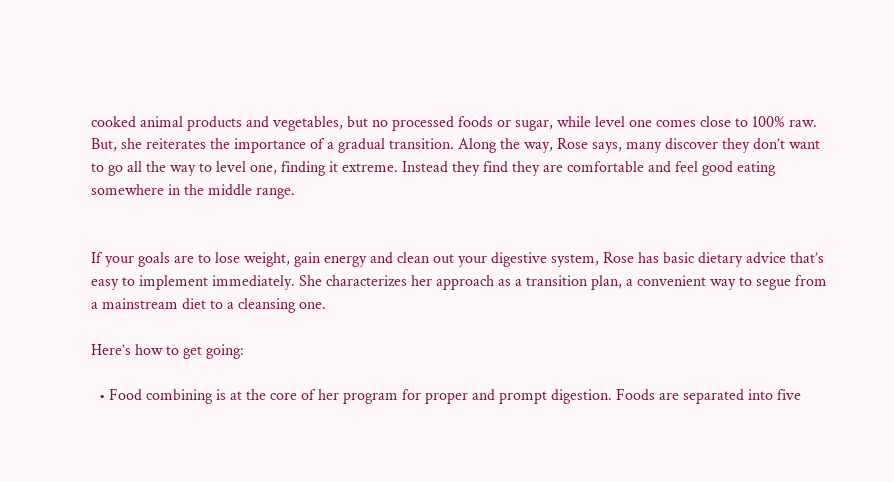cooked animal products and vegetables, but no processed foods or sugar, while level one comes close to 100% raw. But, she reiterates the importance of a gradual transition. Along the way, Rose says, many discover they don’t want to go all the way to level one, finding it extreme. Instead they find they are comfortable and feel good eating somewhere in the middle range.


If your goals are to lose weight, gain energy and clean out your digestive system, Rose has basic dietary advice that’s easy to implement immediately. She characterizes her approach as a transition plan, a convenient way to segue from a mainstream diet to a cleansing one.

Here’s how to get going:

  • Food combining is at the core of her program for proper and prompt digestion. Foods are separated into five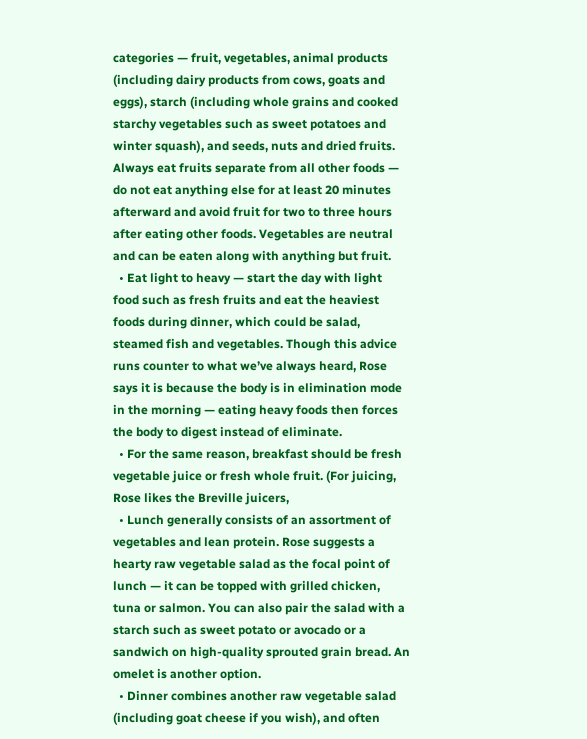categories — fruit, vegetables, animal products (including dairy products from cows, goats and eggs), starch (including whole grains and cooked starchy vegetables such as sweet potatoes and winter squash), and seeds, nuts and dried fruits. Always eat fruits separate from all other foods — do not eat anything else for at least 20 minutes afterward and avoid fruit for two to three hours after eating other foods. Vegetables are neutral and can be eaten along with anything but fruit.
  • Eat light to heavy — start the day with light food such as fresh fruits and eat the heaviest foods during dinner, which could be salad, steamed fish and vegetables. Though this advice runs counter to what we’ve always heard, Rose says it is because the body is in elimination mode in the morning — eating heavy foods then forces the body to digest instead of eliminate.
  • For the same reason, breakfast should be fresh vegetable juice or fresh whole fruit. (For juicing, Rose likes the Breville juicers,
  • Lunch generally consists of an assortment of vegetables and lean protein. Rose suggests a hearty raw vegetable salad as the focal point of lunch — it can be topped with grilled chicken, tuna or salmon. You can also pair the salad with a starch such as sweet potato or avocado or a sandwich on high-quality sprouted grain bread. An omelet is another option.
  • Dinner combines another raw vegetable salad (including goat cheese if you wish), and often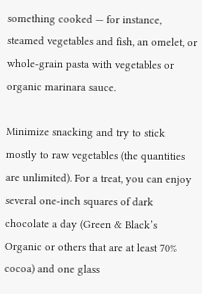something cooked — for instance, steamed vegetables and fish, an omelet, or whole-grain pasta with vegetables or organic marinara sauce.

Minimize snacking and try to stick mostly to raw vegetables (the quantities are unlimited). For a treat, you can enjoy several one-inch squares of dark chocolate a day (Green & Black’s Organic or others that are at least 70% cocoa) and one glass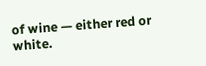of wine — either red or white.